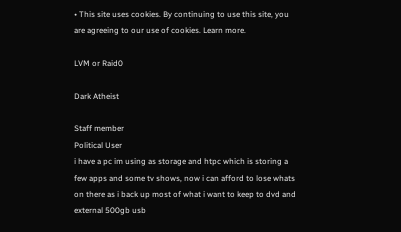• This site uses cookies. By continuing to use this site, you are agreeing to our use of cookies. Learn more.

LVM or Raid0

Dark Atheist

Staff member
Political User
i have a pc im using as storage and htpc which is storing a few apps and some tv shows, now i can afford to lose whats on there as i back up most of what i want to keep to dvd and external 500gb usb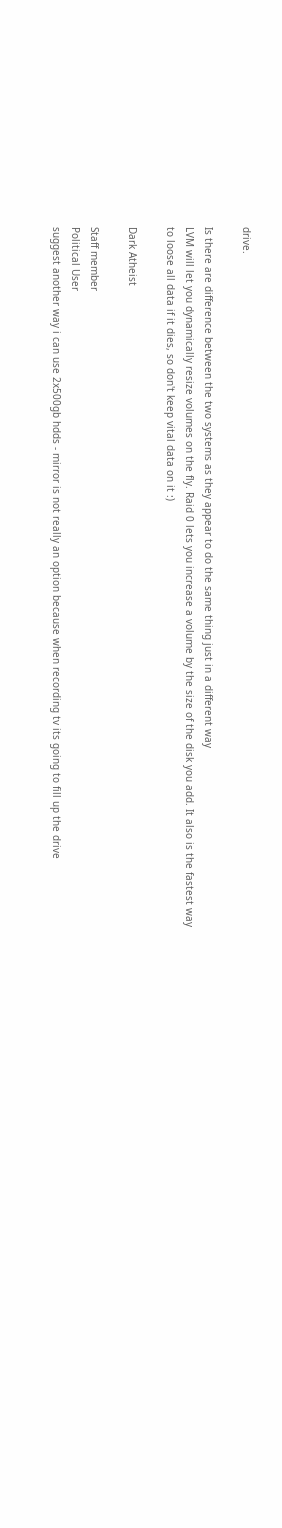drive.

Is there are difference between the two systems as they appear to do the same thing just in a different way
LVM will let you dynamically resize volumes on the fly. Raid 0 lets you increase a volume by the size of the disk you add. It also is the fastest way to loose all data if it dies, so don't keep vital data on it :)

Dark Atheist

Staff member
Political User
suggest another way i can use 2x500gb hdds - mirror is not really an option because when recording tv its going to fill up the drive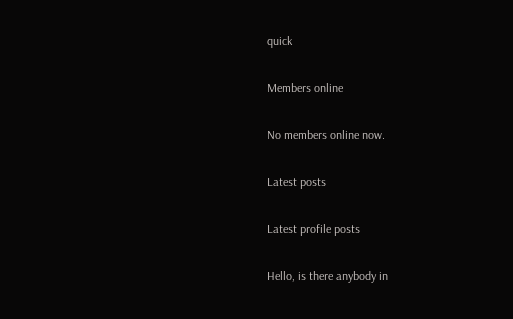quick

Members online

No members online now.

Latest posts

Latest profile posts

Hello, is there anybody in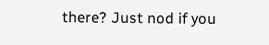there? Just nod if you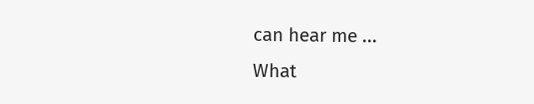can hear me ...
What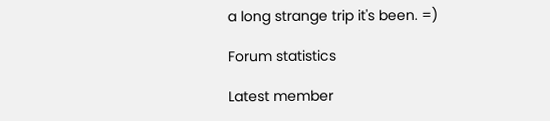a long strange trip it's been. =)

Forum statistics

Latest member